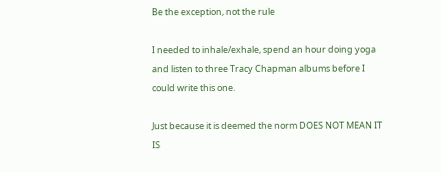Be the exception, not the rule

I needed to inhale/exhale, spend an hour doing yoga and listen to three Tracy Chapman albums before I could write this one.

Just because it is deemed the norm DOES NOT MEAN IT IS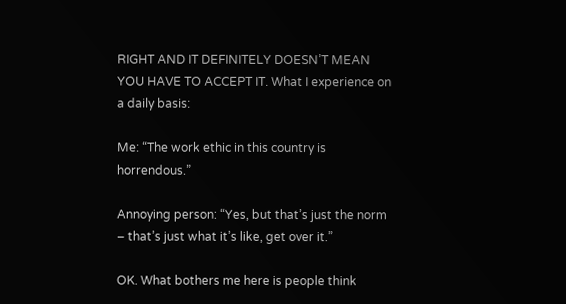RIGHT AND IT DEFINITELY DOESN’T MEAN YOU HAVE TO ACCEPT IT. What I experience on a daily basis:

Me: “The work ethic in this country is horrendous.”

Annoying person: “Yes, but that’s just the norm – that’s just what it’s like, get over it.”

OK. What bothers me here is people think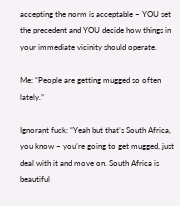accepting the norm is acceptable – YOU set the precedent and YOU decide how things in your immediate vicinity should operate.

Me: “People are getting mugged so often lately.”

Ignorant fuck: “Yeah but that’s South Africa, you know – you’re going to get mugged, just deal with it and move on. South Africa is beautiful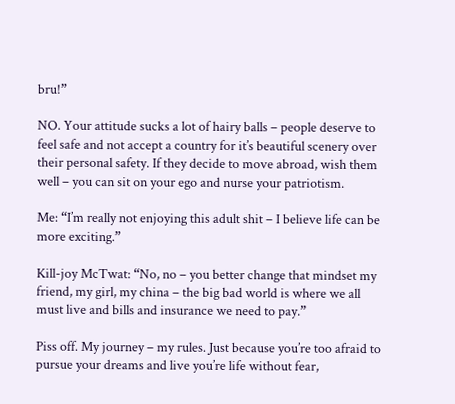bru!”

NO. Your attitude sucks a lot of hairy balls – people deserve to feel safe and not accept a country for it’s beautiful scenery over their personal safety. If they decide to move abroad, wish them well – you can sit on your ego and nurse your patriotism.

Me: “I’m really not enjoying this adult shit – I believe life can be more exciting.”

Kill-joy McTwat: “No, no – you better change that mindset my friend, my girl, my china – the big bad world is where we all must live and bills and insurance we need to pay.”

Piss off. My journey – my rules. Just because you’re too afraid to pursue your dreams and live you’re life without fear,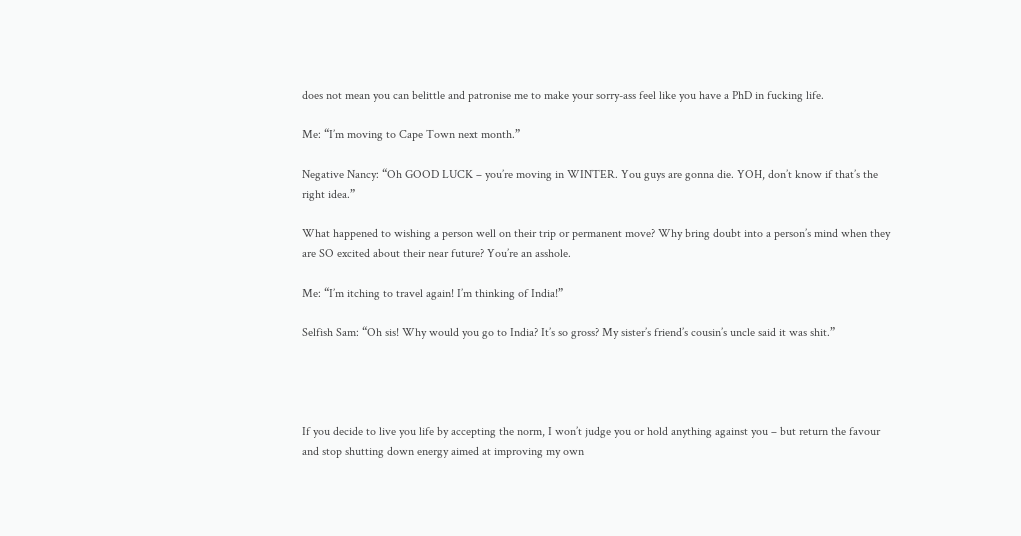does not mean you can belittle and patronise me to make your sorry-ass feel like you have a PhD in fucking life.

Me: “I’m moving to Cape Town next month.”

Negative Nancy: “Oh GOOD LUCK – you’re moving in WINTER. You guys are gonna die. YOH, don’t know if that’s the right idea.”

What happened to wishing a person well on their trip or permanent move? Why bring doubt into a person’s mind when they are SO excited about their near future? You’re an asshole.

Me: “I’m itching to travel again! I’m thinking of India!”

Selfish Sam: “Oh sis! Why would you go to India? It’s so gross? My sister’s friend’s cousin’s uncle said it was shit.”




If you decide to live you life by accepting the norm, I won’t judge you or hold anything against you – but return the favour and stop shutting down energy aimed at improving my own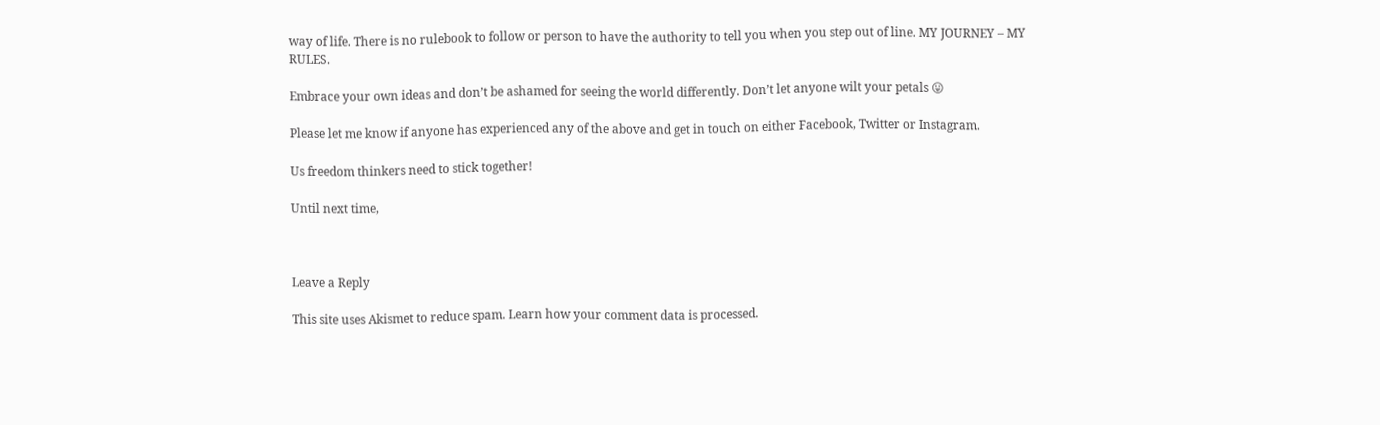way of life. There is no rulebook to follow or person to have the authority to tell you when you step out of line. MY JOURNEY – MY RULES.

Embrace your own ideas and don’t be ashamed for seeing the world differently. Don’t let anyone wilt your petals 😛

Please let me know if anyone has experienced any of the above and get in touch on either Facebook, Twitter or Instagram.

Us freedom thinkers need to stick together!

Until next time,



Leave a Reply

This site uses Akismet to reduce spam. Learn how your comment data is processed.